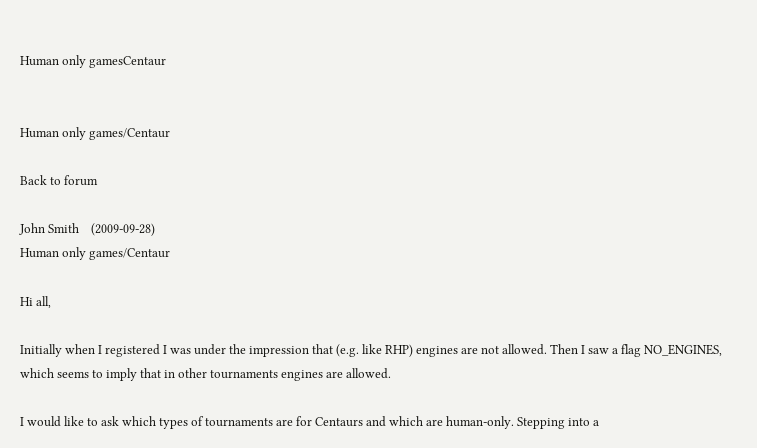Human only gamesCentaur


Human only games/Centaur

Back to forum

John Smith    (2009-09-28)
Human only games/Centaur

Hi all,

Initially when I registered I was under the impression that (e.g. like RHP) engines are not allowed. Then I saw a flag NO_ENGINES, which seems to imply that in other tournaments engines are allowed.

I would like to ask which types of tournaments are for Centaurs and which are human-only. Stepping into a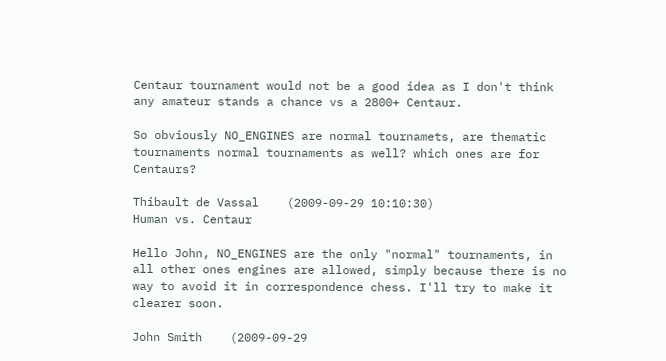Centaur tournament would not be a good idea as I don't think any amateur stands a chance vs a 2800+ Centaur.

So obviously NO_ENGINES are normal tournamets, are thematic tournaments normal tournaments as well? which ones are for Centaurs?

Thibault de Vassal    (2009-09-29 10:10:30)
Human vs. Centaur

Hello John, NO_ENGINES are the only "normal" tournaments, in all other ones engines are allowed, simply because there is no way to avoid it in correspondence chess. I'll try to make it clearer soon.

John Smith    (2009-09-29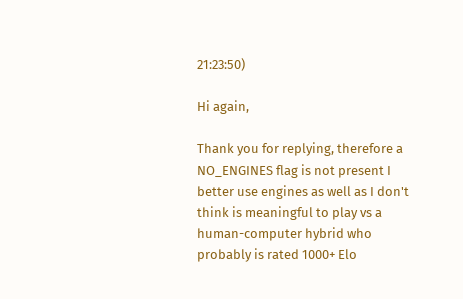21:23:50)

Hi again,

Thank you for replying, therefore a NO_ENGINES flag is not present I better use engines as well as I don't think is meaningful to play vs a human-computer hybrid who probably is rated 1000+ Elo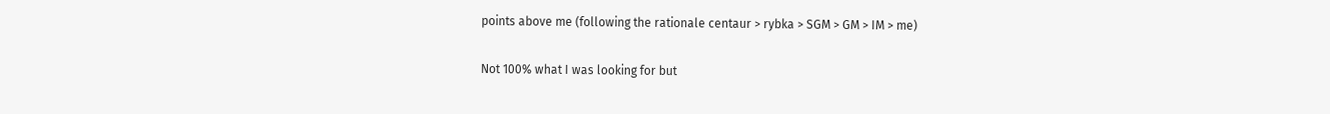points above me (following the rationale centaur > rybka > SGM > GM > IM > me)

Not 100% what I was looking for but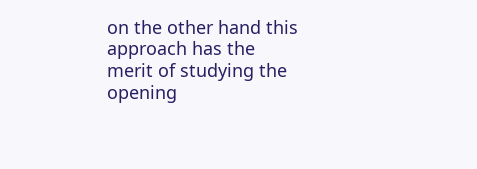on the other hand this approach has the merit of studying the opening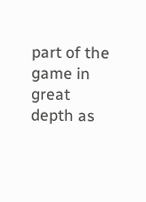part of the game in great depth as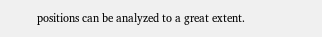positions can be analyzed to a great extent.